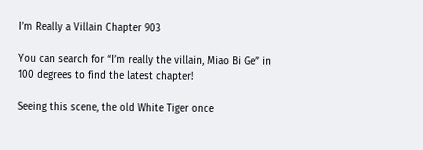I’m Really a Villain Chapter 903

You can search for “I’m really the villain, Miao Bi Ge” in 100 degrees to find the latest chapter!

Seeing this scene, the old White Tiger once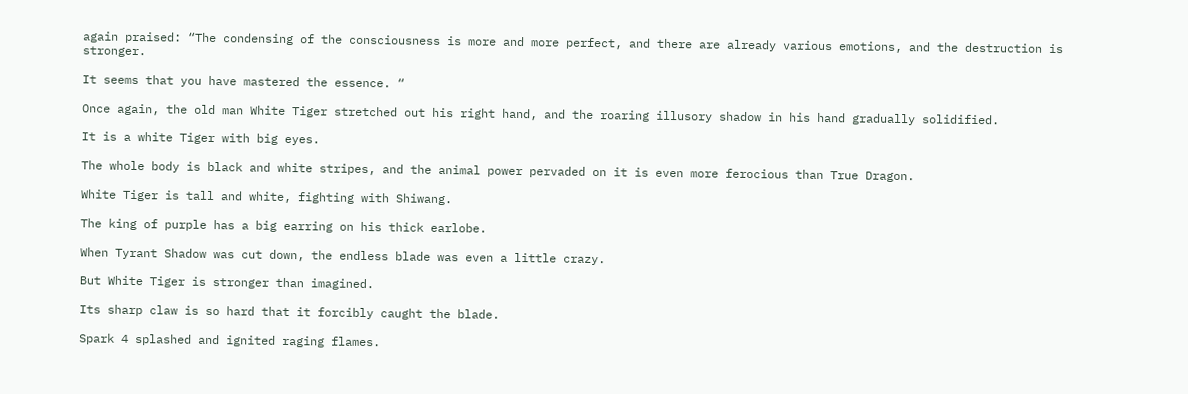again praised: “The condensing of the consciousness is more and more perfect, and there are already various emotions, and the destruction is stronger.

It seems that you have mastered the essence. “

Once again, the old man White Tiger stretched out his right hand, and the roaring illusory shadow in his hand gradually solidified.

It is a white Tiger with big eyes.

The whole body is black and white stripes, and the animal power pervaded on it is even more ferocious than True Dragon.

White Tiger is tall and white, fighting with Shiwang.

The king of purple has a big earring on his thick earlobe.

When Tyrant Shadow was cut down, the endless blade was even a little crazy.

But White Tiger is stronger than imagined.

Its sharp claw is so hard that it forcibly caught the blade.

Spark 4 splashed and ignited raging flames.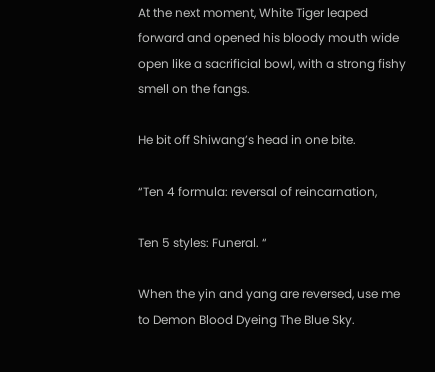At the next moment, White Tiger leaped forward and opened his bloody mouth wide open like a sacrificial bowl, with a strong fishy smell on the fangs.

He bit off Shiwang’s head in one bite.

“Ten 4 formula: reversal of reincarnation,

Ten 5 styles: Funeral. “

When the yin and yang are reversed, use me to Demon Blood Dyeing The Blue Sky.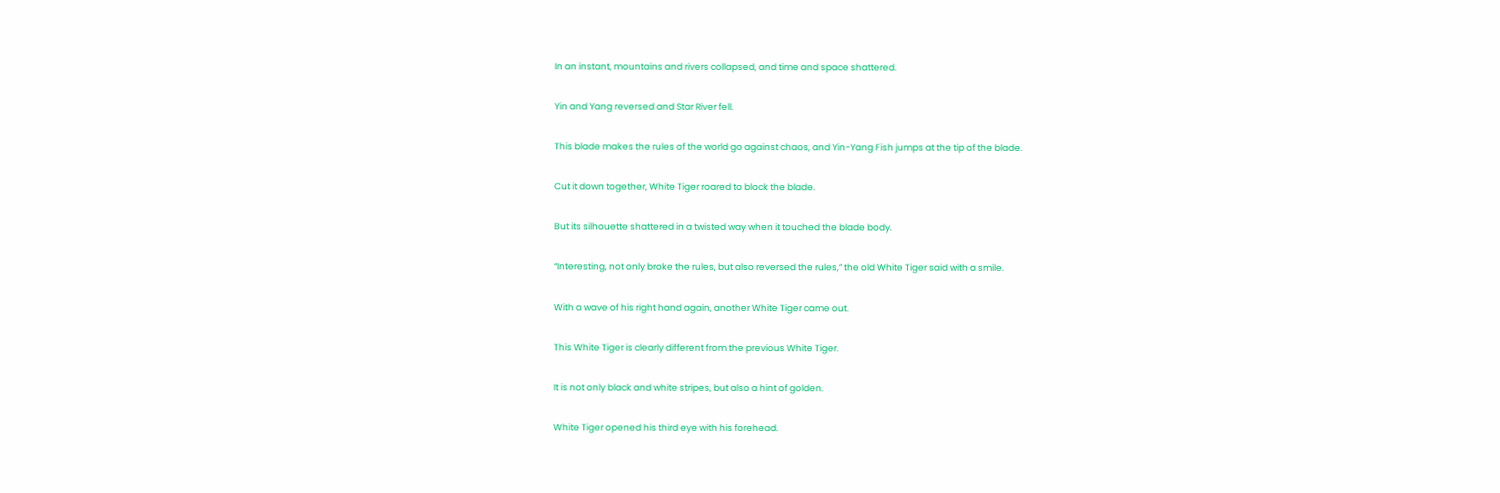In an instant, mountains and rivers collapsed, and time and space shattered.

Yin and Yang reversed and Star River fell.

This blade makes the rules of the world go against chaos, and Yin-Yang Fish jumps at the tip of the blade.

Cut it down together, White Tiger roared to block the blade.

But its silhouette shattered in a twisted way when it touched the blade body.

“Interesting, not only broke the rules, but also reversed the rules,” the old White Tiger said with a smile.

With a wave of his right hand again, another White Tiger came out.

This White Tiger is clearly different from the previous White Tiger.

It is not only black and white stripes, but also a hint of golden.

White Tiger opened his third eye with his forehead.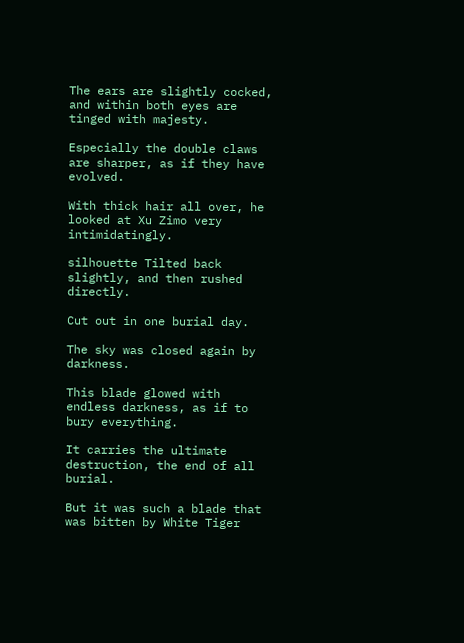The ears are slightly cocked, and within both eyes are tinged with majesty.

Especially the double claws are sharper, as if they have evolved.

With thick hair all over, he looked at Xu Zimo very intimidatingly.

silhouette Tilted back slightly, and then rushed directly.

Cut out in one burial day.

The sky was closed again by darkness.

This blade glowed with endless darkness, as if to bury everything.

It carries the ultimate destruction, the end of all burial.

But it was such a blade that was bitten by White Tiger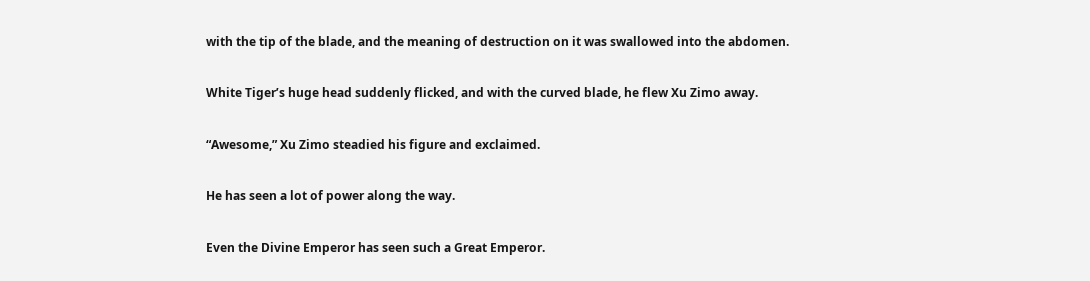with the tip of the blade, and the meaning of destruction on it was swallowed into the abdomen.

White Tiger’s huge head suddenly flicked, and with the curved blade, he flew Xu Zimo away.

“Awesome,” Xu Zimo steadied his figure and exclaimed.

He has seen a lot of power along the way.

Even the Divine Emperor has seen such a Great Emperor.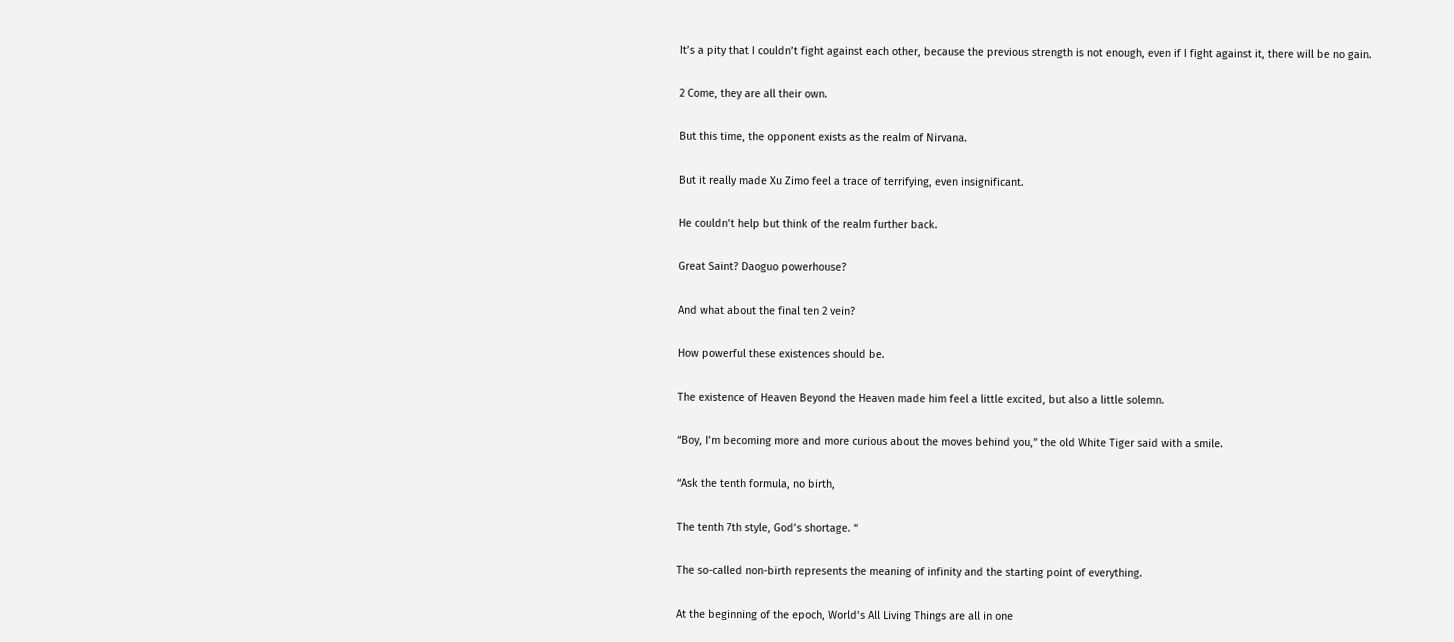It’s a pity that I couldn’t fight against each other, because the previous strength is not enough, even if I fight against it, there will be no gain.

2 Come, they are all their own.

But this time, the opponent exists as the realm of Nirvana.

But it really made Xu Zimo feel a trace of terrifying, even insignificant.

He couldn’t help but think of the realm further back.

Great Saint? Daoguo powerhouse?

And what about the final ten 2 vein?

How powerful these existences should be.

The existence of Heaven Beyond the Heaven made him feel a little excited, but also a little solemn.

“Boy, I’m becoming more and more curious about the moves behind you,” the old White Tiger said with a smile.

“Ask the tenth formula, no birth,

The tenth 7th style, God’s shortage. “

The so-called non-birth represents the meaning of infinity and the starting point of everything.

At the beginning of the epoch, World’s All Living Things are all in one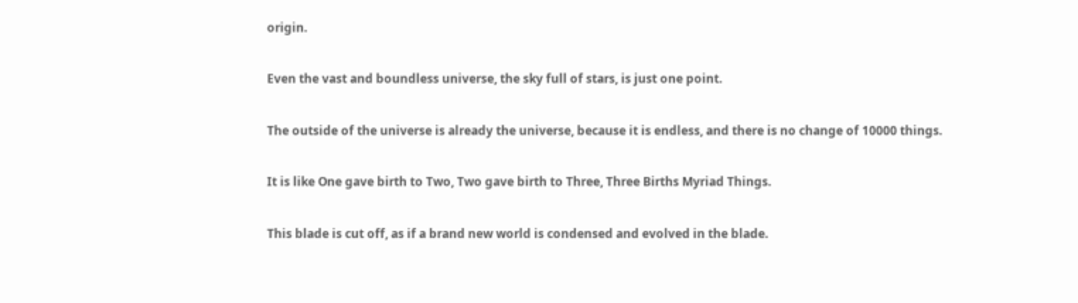origin.

Even the vast and boundless universe, the sky full of stars, is just one point.

The outside of the universe is already the universe, because it is endless, and there is no change of 10000 things.

It is like One gave birth to Two, Two gave birth to Three, Three Births Myriad Things.

This blade is cut off, as if a brand new world is condensed and evolved in the blade.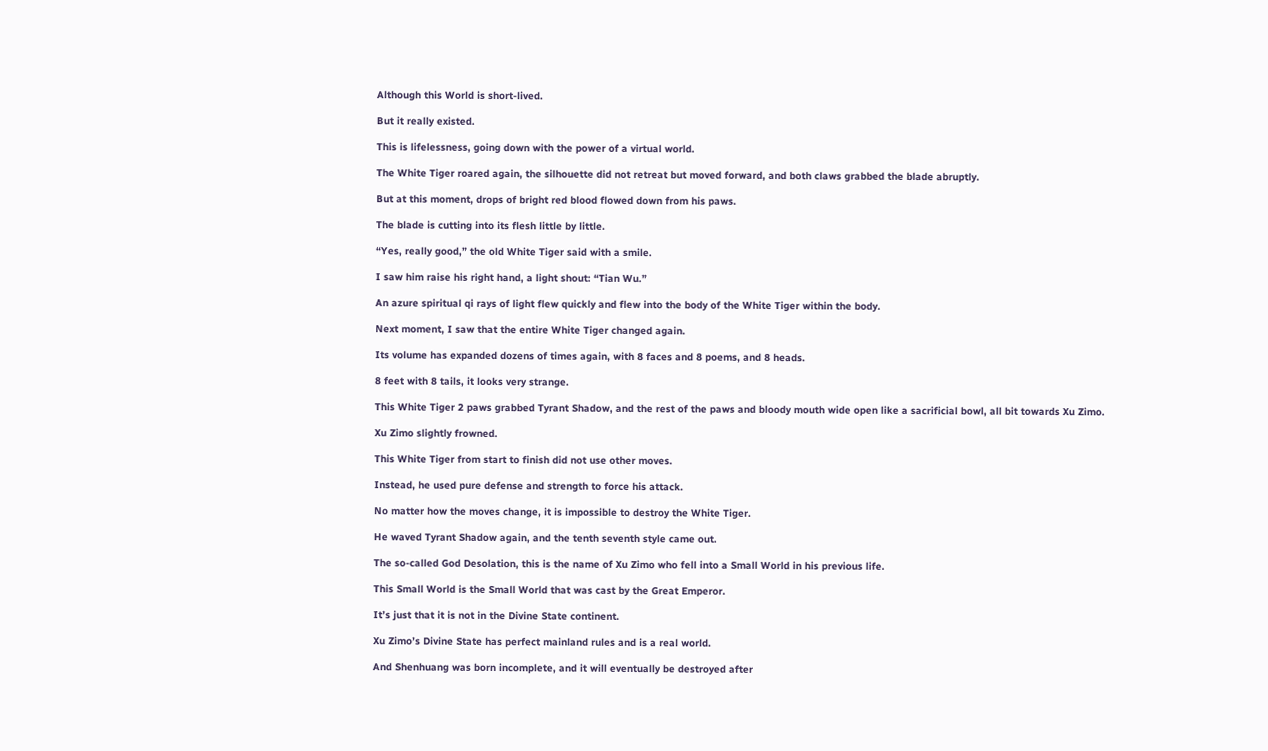Although this World is short-lived.

But it really existed.

This is lifelessness, going down with the power of a virtual world.

The White Tiger roared again, the silhouette did not retreat but moved forward, and both claws grabbed the blade abruptly.

But at this moment, drops of bright red blood flowed down from his paws.

The blade is cutting into its flesh little by little.

“Yes, really good,” the old White Tiger said with a smile.

I saw him raise his right hand, a light shout: “Tian Wu.”

An azure spiritual qi rays of light flew quickly and flew into the body of the White Tiger within the body.

Next moment, I saw that the entire White Tiger changed again.

Its volume has expanded dozens of times again, with 8 faces and 8 poems, and 8 heads.

8 feet with 8 tails, it looks very strange.

This White Tiger 2 paws grabbed Tyrant Shadow, and the rest of the paws and bloody mouth wide open like a sacrificial bowl, all bit towards Xu Zimo.

Xu Zimo slightly frowned.

This White Tiger from start to finish did not use other moves.

Instead, he used pure defense and strength to force his attack.

No matter how the moves change, it is impossible to destroy the White Tiger.

He waved Tyrant Shadow again, and the tenth seventh style came out.

The so-called God Desolation, this is the name of Xu Zimo who fell into a Small World in his previous life.

This Small World is the Small World that was cast by the Great Emperor.

It’s just that it is not in the Divine State continent.

Xu Zimo’s Divine State has perfect mainland rules and is a real world.

And Shenhuang was born incomplete, and it will eventually be destroyed after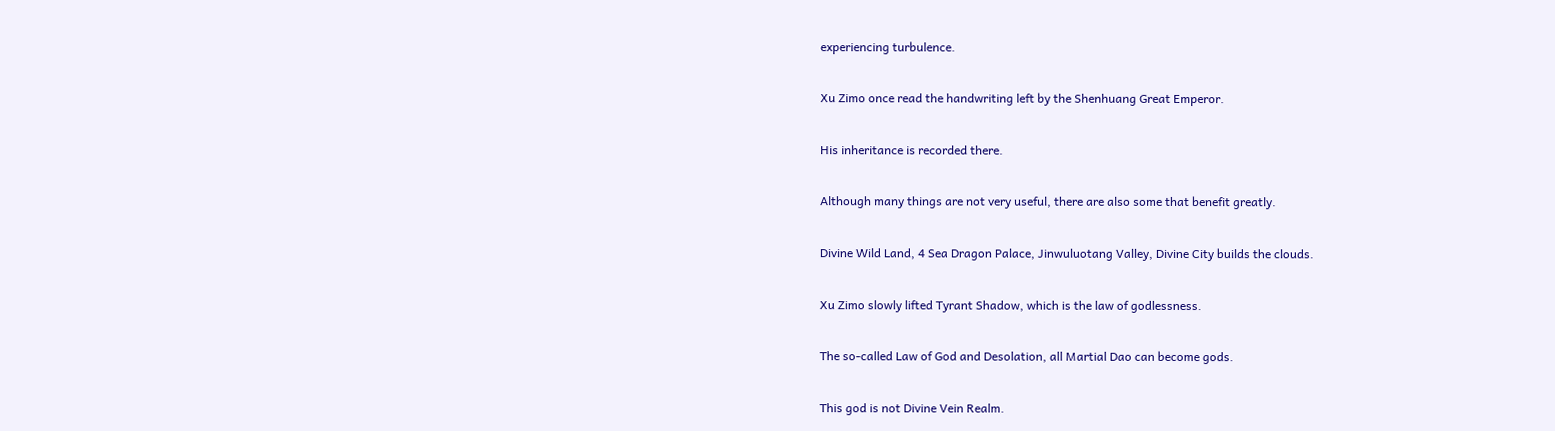experiencing turbulence.

Xu Zimo once read the handwriting left by the Shenhuang Great Emperor.

His inheritance is recorded there.

Although many things are not very useful, there are also some that benefit greatly.

Divine Wild Land, 4 Sea Dragon Palace, Jinwuluotang Valley, Divine City builds the clouds.

Xu Zimo slowly lifted Tyrant Shadow, which is the law of godlessness.

The so-called Law of God and Desolation, all Martial Dao can become gods.

This god is not Divine Vein Realm.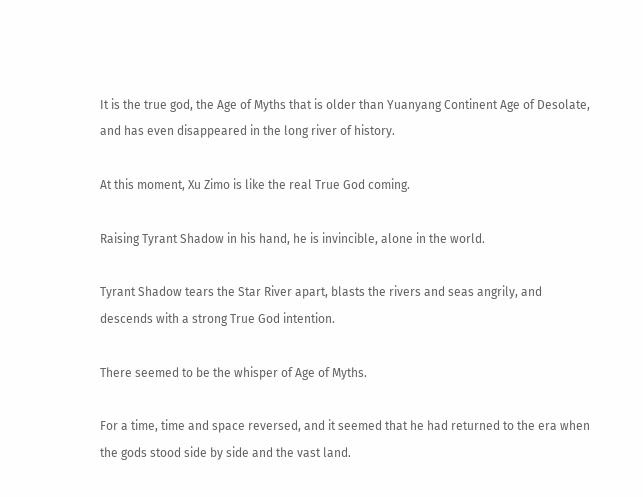It is the true god, the Age of Myths that is older than Yuanyang Continent Age of Desolate, and has even disappeared in the long river of history.

At this moment, Xu Zimo is like the real True God coming.

Raising Tyrant Shadow in his hand, he is invincible, alone in the world.

Tyrant Shadow tears the Star River apart, blasts the rivers and seas angrily, and descends with a strong True God intention.

There seemed to be the whisper of Age of Myths.

For a time, time and space reversed, and it seemed that he had returned to the era when the gods stood side by side and the vast land.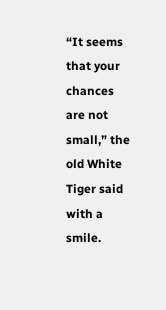“It seems that your chances are not small,” the old White Tiger said with a smile.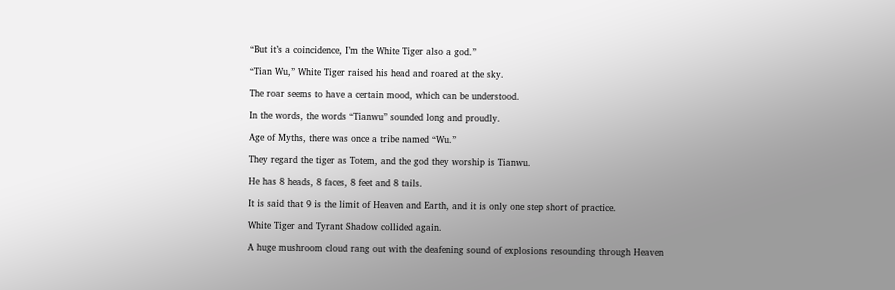“But it’s a coincidence, I’m the White Tiger also a god.”

“Tian Wu,” White Tiger raised his head and roared at the sky.

The roar seems to have a certain mood, which can be understood.

In the words, the words “Tianwu” sounded long and proudly.

Age of Myths, there was once a tribe named “Wu.”

They regard the tiger as Totem, and the god they worship is Tianwu.

He has 8 heads, 8 faces, 8 feet and 8 tails.

It is said that 9 is the limit of Heaven and Earth, and it is only one step short of practice.

White Tiger and Tyrant Shadow collided again.

A huge mushroom cloud rang out with the deafening sound of explosions resounding through Heaven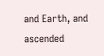and Earth, and ascended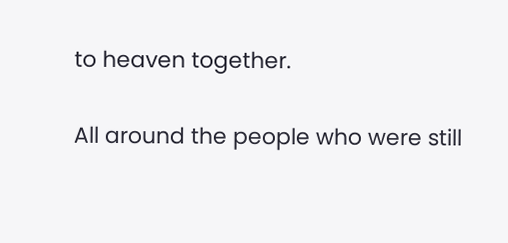to heaven together.

All around the people who were still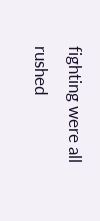fighting were all rushed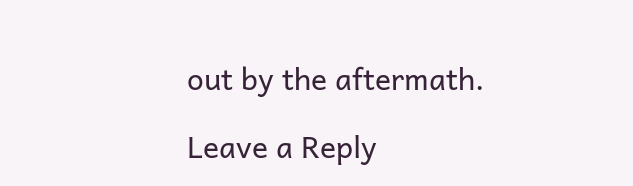out by the aftermath.

Leave a Reply